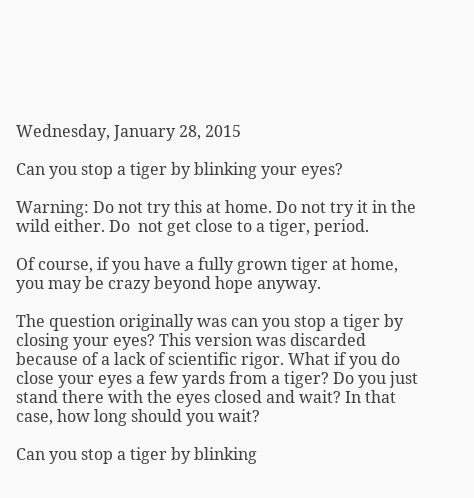Wednesday, January 28, 2015

Can you stop a tiger by blinking your eyes?

Warning: Do not try this at home. Do not try it in the wild either. Do  not get close to a tiger, period.

Of course, if you have a fully grown tiger at home, you may be crazy beyond hope anyway.

The question originally was can you stop a tiger by closing your eyes? This version was discarded because of a lack of scientific rigor. What if you do close your eyes a few yards from a tiger? Do you just stand there with the eyes closed and wait? In that case, how long should you wait?

Can you stop a tiger by blinking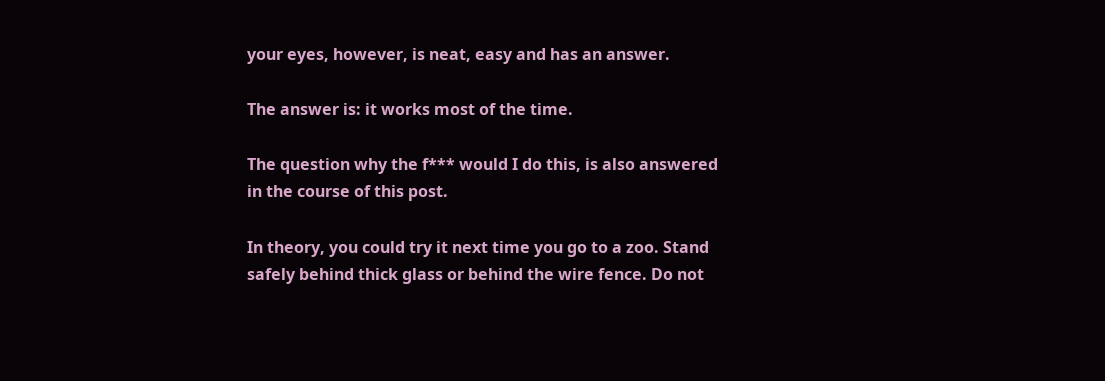your eyes, however, is neat, easy and has an answer.

The answer is: it works most of the time.

The question why the f*** would I do this, is also answered in the course of this post.

In theory, you could try it next time you go to a zoo. Stand safely behind thick glass or behind the wire fence. Do not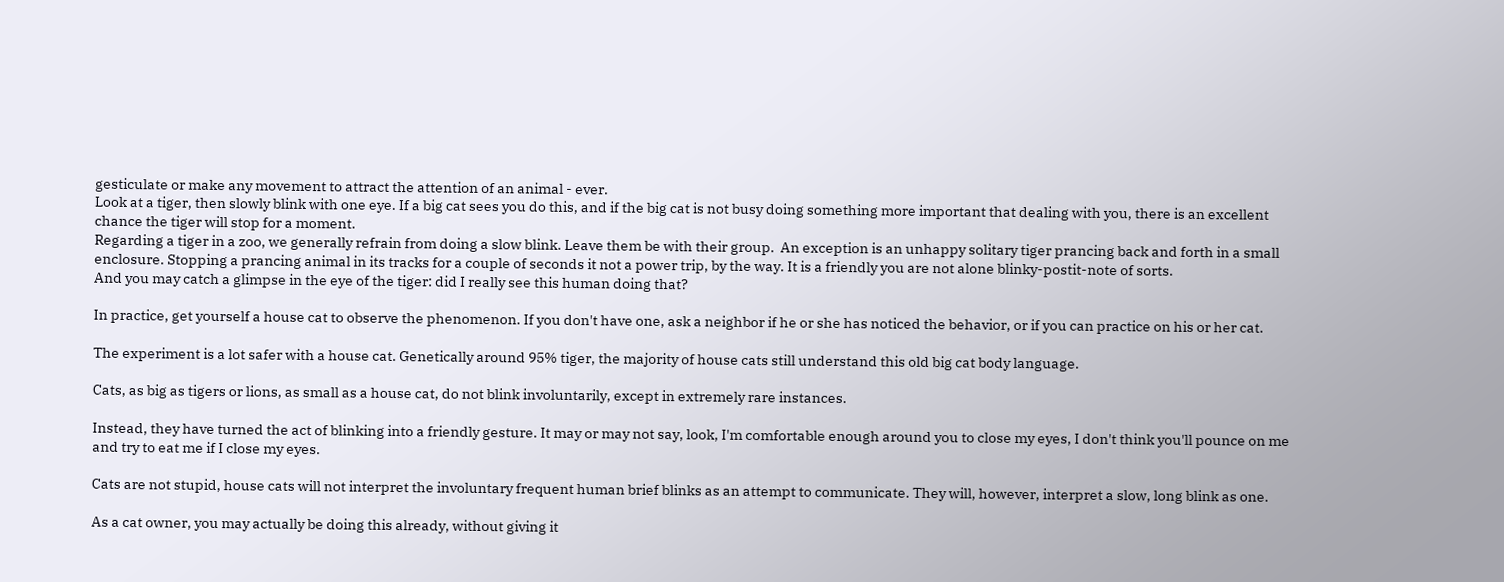gesticulate or make any movement to attract the attention of an animal - ever.
Look at a tiger, then slowly blink with one eye. If a big cat sees you do this, and if the big cat is not busy doing something more important that dealing with you, there is an excellent chance the tiger will stop for a moment.
Regarding a tiger in a zoo, we generally refrain from doing a slow blink. Leave them be with their group.  An exception is an unhappy solitary tiger prancing back and forth in a small enclosure. Stopping a prancing animal in its tracks for a couple of seconds it not a power trip, by the way. It is a friendly you are not alone blinky-postit-note of sorts.
And you may catch a glimpse in the eye of the tiger: did I really see this human doing that?

In practice, get yourself a house cat to observe the phenomenon. If you don't have one, ask a neighbor if he or she has noticed the behavior, or if you can practice on his or her cat.

The experiment is a lot safer with a house cat. Genetically around 95% tiger, the majority of house cats still understand this old big cat body language.

Cats, as big as tigers or lions, as small as a house cat, do not blink involuntarily, except in extremely rare instances.

Instead, they have turned the act of blinking into a friendly gesture. It may or may not say, look, I'm comfortable enough around you to close my eyes, I don't think you'll pounce on me and try to eat me if I close my eyes.

Cats are not stupid, house cats will not interpret the involuntary frequent human brief blinks as an attempt to communicate. They will, however, interpret a slow, long blink as one.

As a cat owner, you may actually be doing this already, without giving it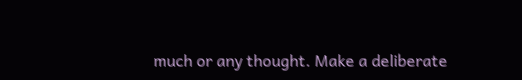much or any thought. Make a deliberate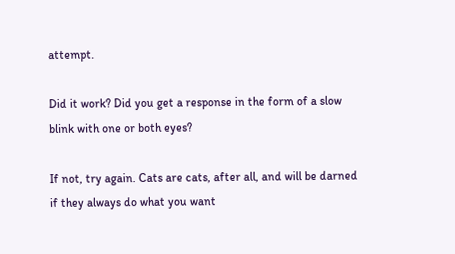attempt.

Did it work? Did you get a response in the form of a slow blink with one or both eyes?

If not, try again. Cats are cats, after all, and will be darned if they always do what you want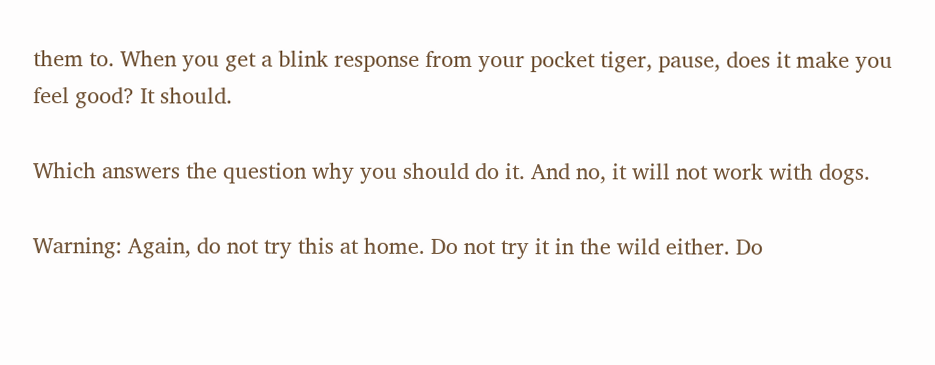them to. When you get a blink response from your pocket tiger, pause, does it make you feel good? It should.

Which answers the question why you should do it. And no, it will not work with dogs.

Warning: Again, do not try this at home. Do not try it in the wild either. Do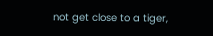not get close to a tiger,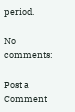period.

No comments:

Post a Comment